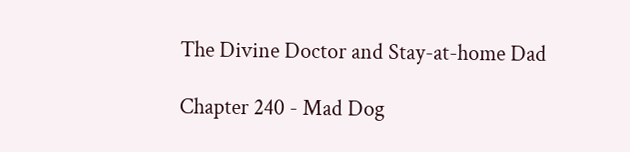The Divine Doctor and Stay-at-home Dad

Chapter 240 - Mad Dog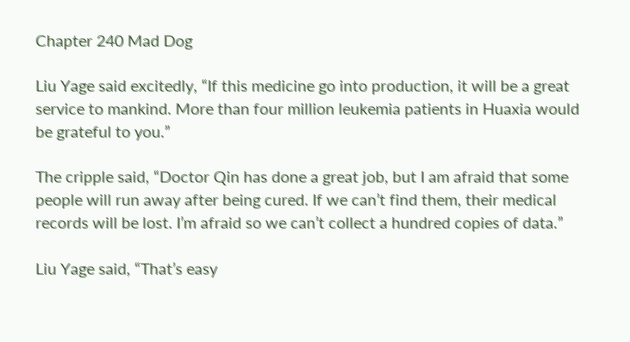Chapter 240 Mad Dog

Liu Yage said excitedly, “If this medicine go into production, it will be a great service to mankind. More than four million leukemia patients in Huaxia would be grateful to you.”

The cripple said, “Doctor Qin has done a great job, but I am afraid that some people will run away after being cured. If we can’t find them, their medical records will be lost. I’m afraid so we can’t collect a hundred copies of data.”

Liu Yage said, “That’s easy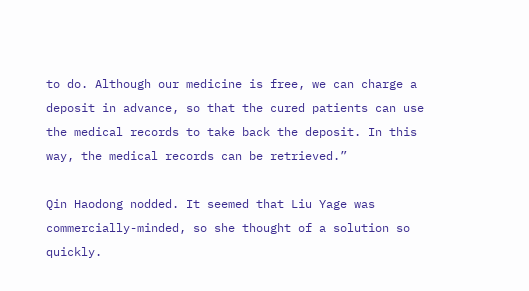to do. Although our medicine is free, we can charge a deposit in advance, so that the cured patients can use the medical records to take back the deposit. In this way, the medical records can be retrieved.”

Qin Haodong nodded. It seemed that Liu Yage was commercially-minded, so she thought of a solution so quickly.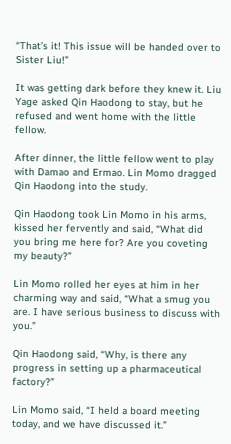“That’s it! This issue will be handed over to Sister Liu!”

It was getting dark before they knew it. Liu Yage asked Qin Haodong to stay, but he refused and went home with the little fellow.

After dinner, the little fellow went to play with Damao and Ermao. Lin Momo dragged Qin Haodong into the study.

Qin Haodong took Lin Momo in his arms, kissed her fervently and said, “What did you bring me here for? Are you coveting my beauty?”

Lin Momo rolled her eyes at him in her charming way and said, “What a smug you are. I have serious business to discuss with you.”

Qin Haodong said, “Why, is there any progress in setting up a pharmaceutical factory?”

Lin Momo said, “I held a board meeting today, and we have discussed it.”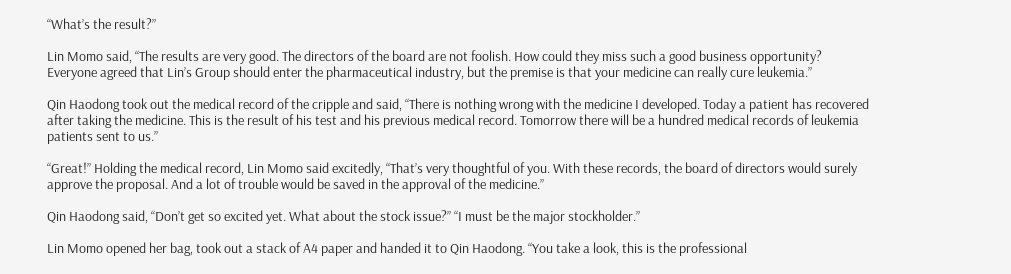“What’s the result?”

Lin Momo said, “The results are very good. The directors of the board are not foolish. How could they miss such a good business opportunity? Everyone agreed that Lin’s Group should enter the pharmaceutical industry, but the premise is that your medicine can really cure leukemia.”

Qin Haodong took out the medical record of the cripple and said, “There is nothing wrong with the medicine I developed. Today a patient has recovered after taking the medicine. This is the result of his test and his previous medical record. Tomorrow there will be a hundred medical records of leukemia patients sent to us.”

“Great!” Holding the medical record, Lin Momo said excitedly, “That’s very thoughtful of you. With these records, the board of directors would surely approve the proposal. And a lot of trouble would be saved in the approval of the medicine.”

Qin Haodong said, “Don’t get so excited yet. What about the stock issue?” “I must be the major stockholder.”

Lin Momo opened her bag, took out a stack of A4 paper and handed it to Qin Haodong. “You take a look, this is the professional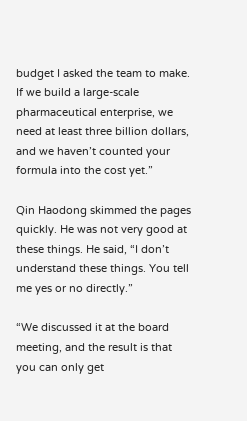budget I asked the team to make. If we build a large-scale pharmaceutical enterprise, we need at least three billion dollars, and we haven’t counted your formula into the cost yet.”

Qin Haodong skimmed the pages quickly. He was not very good at these things. He said, “I don’t understand these things. You tell me yes or no directly.”

“We discussed it at the board meeting, and the result is that you can only get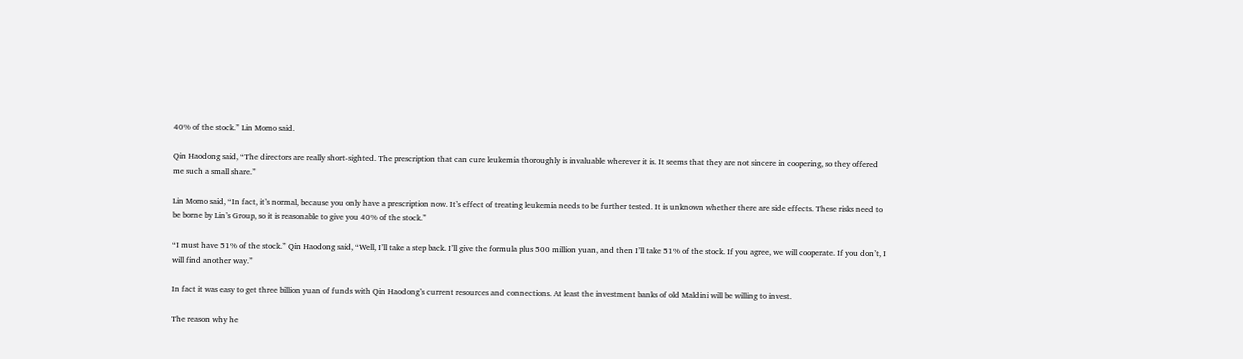40% of the stock.” Lin Momo said.

Qin Haodong said, “The directors are really short-sighted. The prescription that can cure leukemia thoroughly is invaluable wherever it is. It seems that they are not sincere in coopering, so they offered me such a small share.”

Lin Momo said, “In fact, it’s normal, because you only have a prescription now. It’s effect of treating leukemia needs to be further tested. It is unknown whether there are side effects. These risks need to be borne by Lin’s Group, so it is reasonable to give you 40% of the stock.”

“I must have 51% of the stock.” Qin Haodong said, “Well, I’ll take a step back. I’ll give the formula plus 500 million yuan, and then I’ll take 51% of the stock. If you agree, we will cooperate. If you don’t, I will find another way.”

In fact it was easy to get three billion yuan of funds with Qin Haodong’s current resources and connections. At least the investment banks of old Maldini will be willing to invest.

The reason why he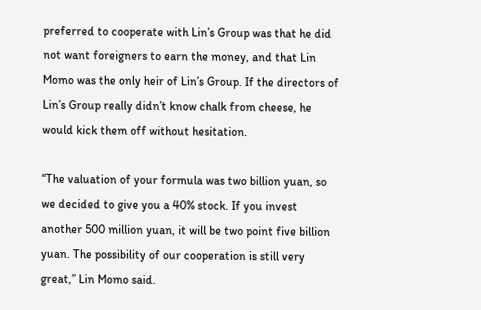preferred to cooperate with Lin’s Group was that he did not want foreigners to earn the money, and that Lin Momo was the only heir of Lin’s Group. If the directors of Lin’s Group really didn’t know chalk from cheese, he would kick them off without hesitation.

“The valuation of your formula was two billion yuan, so we decided to give you a 40% stock. If you invest another 500 million yuan, it will be two point five billion yuan. The possibility of our cooperation is still very great,” Lin Momo said.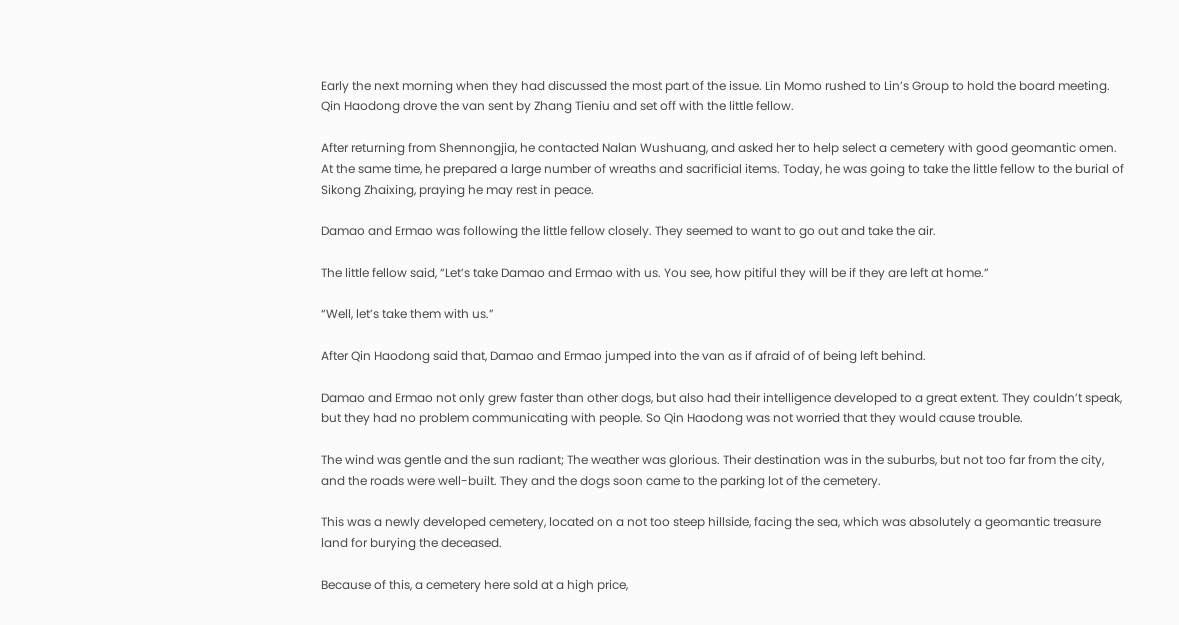Early the next morning when they had discussed the most part of the issue. Lin Momo rushed to Lin’s Group to hold the board meeting. Qin Haodong drove the van sent by Zhang Tieniu and set off with the little fellow.

After returning from Shennongjia, he contacted Nalan Wushuang, and asked her to help select a cemetery with good geomantic omen. At the same time, he prepared a large number of wreaths and sacrificial items. Today, he was going to take the little fellow to the burial of Sikong Zhaixing, praying he may rest in peace.

Damao and Ermao was following the little fellow closely. They seemed to want to go out and take the air.

The little fellow said, “Let’s take Damao and Ermao with us. You see, how pitiful they will be if they are left at home.”

“Well, let’s take them with us.”

After Qin Haodong said that, Damao and Ermao jumped into the van as if afraid of of being left behind.

Damao and Ermao not only grew faster than other dogs, but also had their intelligence developed to a great extent. They couldn’t speak, but they had no problem communicating with people. So Qin Haodong was not worried that they would cause trouble.

The wind was gentle and the sun radiant; The weather was glorious. Their destination was in the suburbs, but not too far from the city, and the roads were well-built. They and the dogs soon came to the parking lot of the cemetery.

This was a newly developed cemetery, located on a not too steep hillside, facing the sea, which was absolutely a geomantic treasure land for burying the deceased.

Because of this, a cemetery here sold at a high price,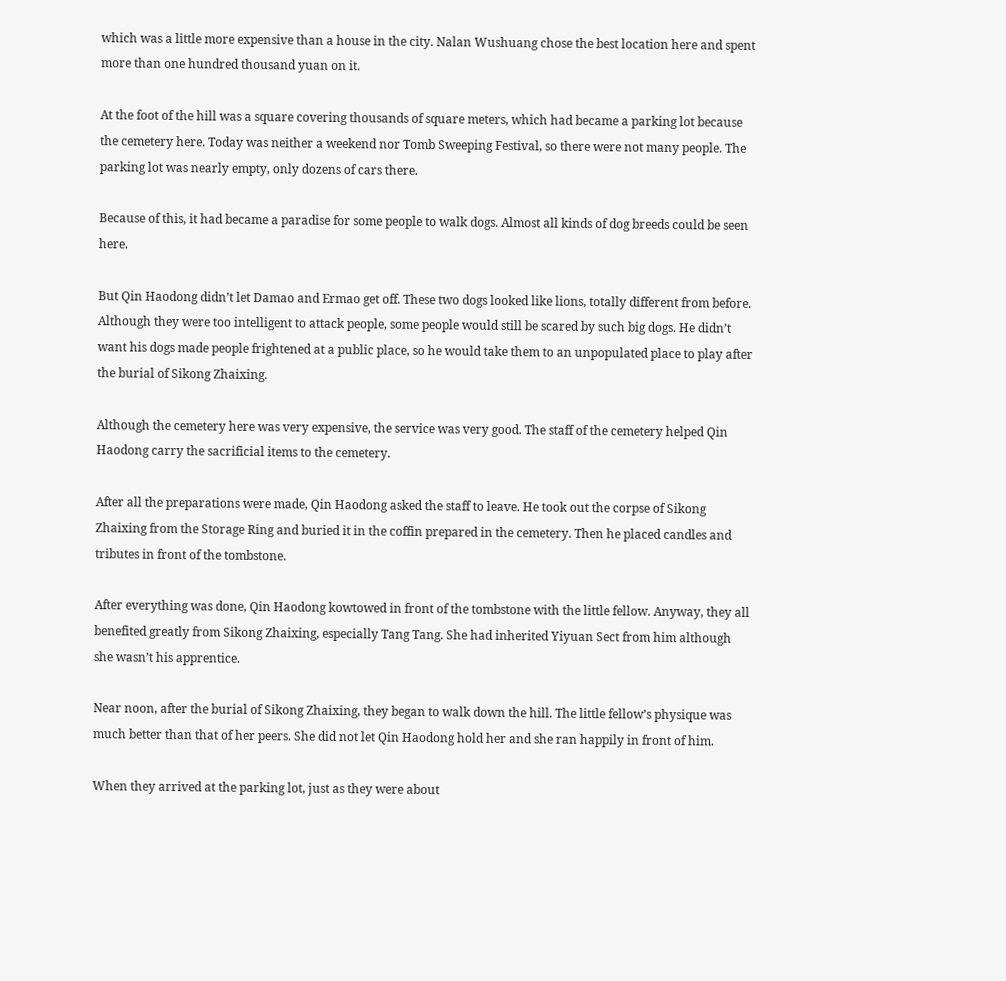which was a little more expensive than a house in the city. Nalan Wushuang chose the best location here and spent more than one hundred thousand yuan on it.

At the foot of the hill was a square covering thousands of square meters, which had became a parking lot because the cemetery here. Today was neither a weekend nor Tomb Sweeping Festival, so there were not many people. The parking lot was nearly empty, only dozens of cars there.

Because of this, it had became a paradise for some people to walk dogs. Almost all kinds of dog breeds could be seen here.

But Qin Haodong didn’t let Damao and Ermao get off. These two dogs looked like lions, totally different from before. Although they were too intelligent to attack people, some people would still be scared by such big dogs. He didn’t want his dogs made people frightened at a public place, so he would take them to an unpopulated place to play after the burial of Sikong Zhaixing.

Although the cemetery here was very expensive, the service was very good. The staff of the cemetery helped Qin Haodong carry the sacrificial items to the cemetery.

After all the preparations were made, Qin Haodong asked the staff to leave. He took out the corpse of Sikong Zhaixing from the Storage Ring and buried it in the coffin prepared in the cemetery. Then he placed candles and tributes in front of the tombstone.

After everything was done, Qin Haodong kowtowed in front of the tombstone with the little fellow. Anyway, they all benefited greatly from Sikong Zhaixing, especially Tang Tang. She had inherited Yiyuan Sect from him although she wasn’t his apprentice.

Near noon, after the burial of Sikong Zhaixing, they began to walk down the hill. The little fellow’s physique was much better than that of her peers. She did not let Qin Haodong hold her and she ran happily in front of him.

When they arrived at the parking lot, just as they were about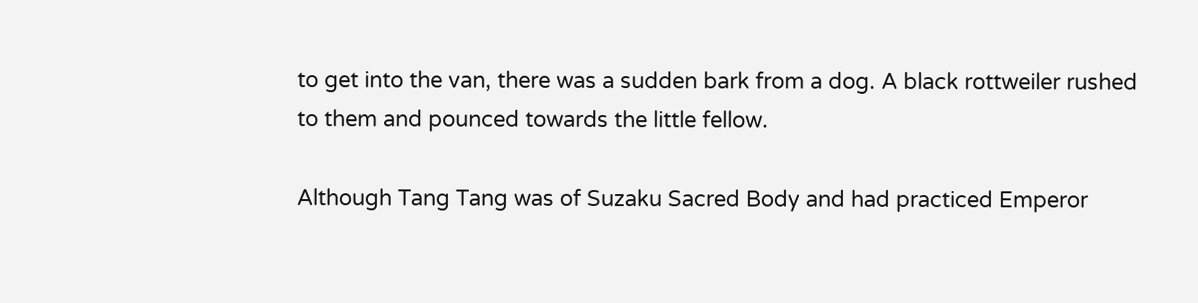to get into the van, there was a sudden bark from a dog. A black rottweiler rushed to them and pounced towards the little fellow.

Although Tang Tang was of Suzaku Sacred Body and had practiced Emperor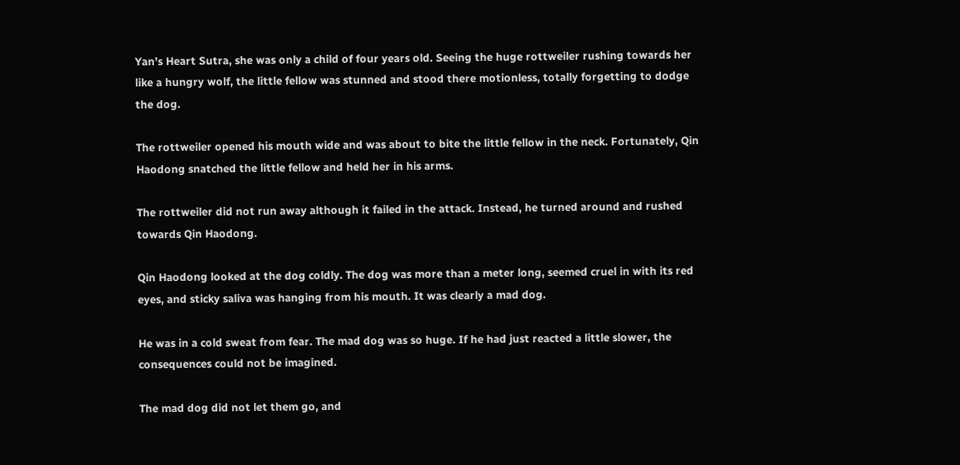Yan’s Heart Sutra, she was only a child of four years old. Seeing the huge rottweiler rushing towards her like a hungry wolf, the little fellow was stunned and stood there motionless, totally forgetting to dodge the dog.

The rottweiler opened his mouth wide and was about to bite the little fellow in the neck. Fortunately, Qin Haodong snatched the little fellow and held her in his arms.

The rottweiler did not run away although it failed in the attack. Instead, he turned around and rushed towards Qin Haodong.

Qin Haodong looked at the dog coldly. The dog was more than a meter long, seemed cruel in with its red eyes, and sticky saliva was hanging from his mouth. It was clearly a mad dog.

He was in a cold sweat from fear. The mad dog was so huge. If he had just reacted a little slower, the consequences could not be imagined.

The mad dog did not let them go, and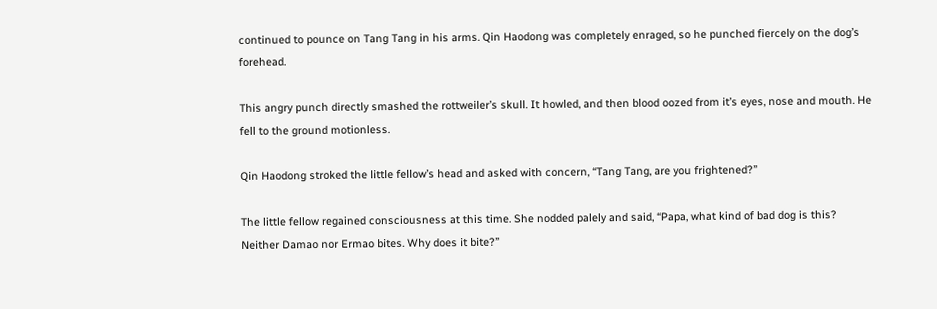continued to pounce on Tang Tang in his arms. Qin Haodong was completely enraged, so he punched fiercely on the dog’s forehead.

This angry punch directly smashed the rottweiler’s skull. It howled, and then blood oozed from it’s eyes, nose and mouth. He fell to the ground motionless.

Qin Haodong stroked the little fellow’s head and asked with concern, “Tang Tang, are you frightened?”

The little fellow regained consciousness at this time. She nodded palely and said, “Papa, what kind of bad dog is this? Neither Damao nor Ermao bites. Why does it bite?”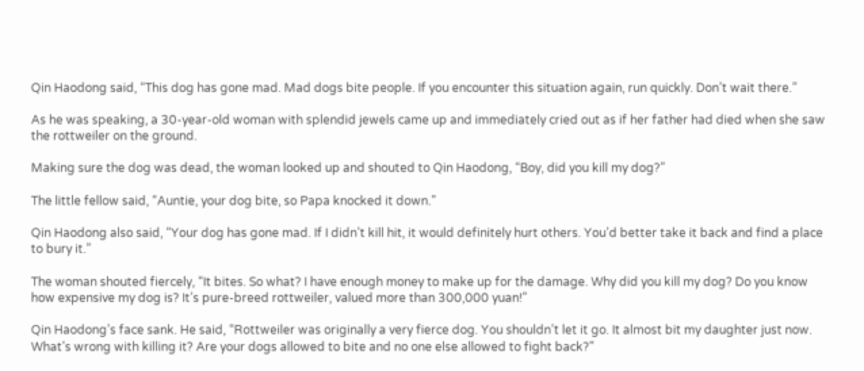Qin Haodong said, “This dog has gone mad. Mad dogs bite people. If you encounter this situation again, run quickly. Don’t wait there.”

As he was speaking, a 30-year-old woman with splendid jewels came up and immediately cried out as if her father had died when she saw the rottweiler on the ground.

Making sure the dog was dead, the woman looked up and shouted to Qin Haodong, “Boy, did you kill my dog?”

The little fellow said, “Auntie, your dog bite, so Papa knocked it down.”

Qin Haodong also said, “Your dog has gone mad. If I didn’t kill hit, it would definitely hurt others. You’d better take it back and find a place to bury it.”

The woman shouted fiercely, “It bites. So what? I have enough money to make up for the damage. Why did you kill my dog? Do you know how expensive my dog is? It’s pure-breed rottweiler, valued more than 300,000 yuan!”

Qin Haodong’s face sank. He said, “Rottweiler was originally a very fierce dog. You shouldn’t let it go. It almost bit my daughter just now. What’s wrong with killing it? Are your dogs allowed to bite and no one else allowed to fight back?”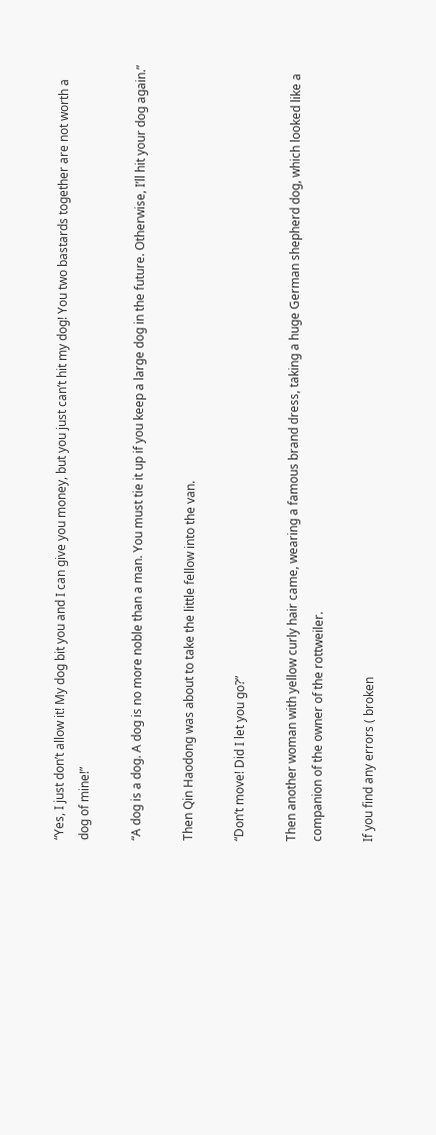“Yes, I just don’t allow it! My dog bit you and I can give you money, but you just can’t hit my dog! You two bastards together are not worth a dog of mine!”

“A dog is a dog. A dog is no more noble than a man. You must tie it up if you keep a large dog in the future. Otherwise, I’ll hit your dog again.”

Then Qin Haodong was about to take the little fellow into the van.

“Don’t move! Did I let you go?”

Then another woman with yellow curly hair came, wearing a famous brand dress, taking a huge German shepherd dog, which looked like a companion of the owner of the rottweiler.

If you find any errors ( broken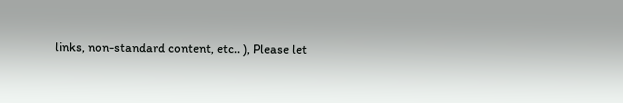links, non-standard content, etc.. ), Please let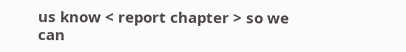us know < report chapter > so we can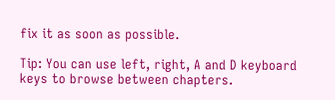fix it as soon as possible.

Tip: You can use left, right, A and D keyboard keys to browse between chapters.